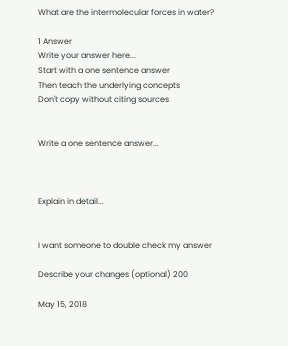What are the intermolecular forces in water?

1 Answer
Write your answer here...
Start with a one sentence answer
Then teach the underlying concepts
Don't copy without citing sources


Write a one sentence answer...



Explain in detail...


I want someone to double check my answer

Describe your changes (optional) 200

May 15, 2018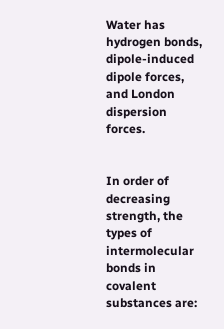Water has hydrogen bonds, dipole-induced dipole forces, and London dispersion forces.


In order of decreasing strength, the types of intermolecular bonds in covalent substances are: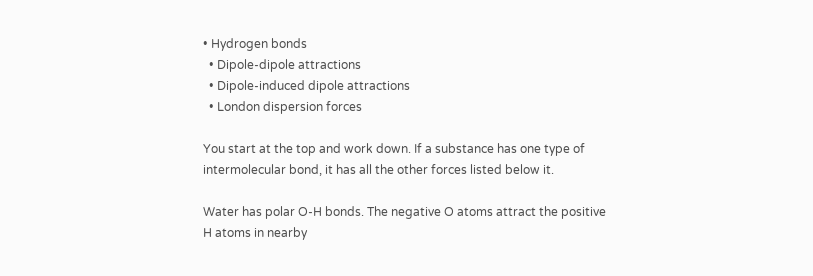• Hydrogen bonds
  • Dipole-dipole attractions
  • Dipole-induced dipole attractions
  • London dispersion forces

You start at the top and work down. If a substance has one type of intermolecular bond, it has all the other forces listed below it.

Water has polar O-H bonds. The negative O atoms attract the positive H atoms in nearby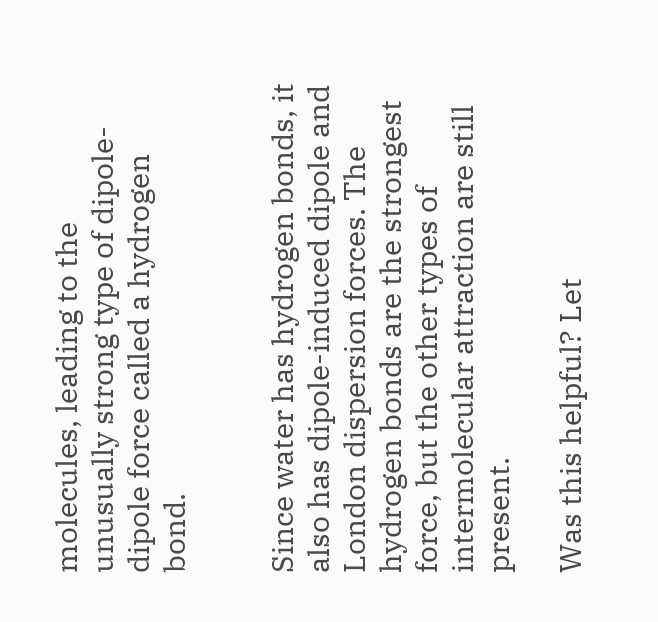molecules, leading to the unusually strong type of dipole-dipole force called a hydrogen bond.


Since water has hydrogen bonds, it also has dipole-induced dipole and London dispersion forces. The hydrogen bonds are the strongest force, but the other types of intermolecular attraction are still present.

Was this helpful? Let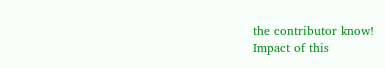the contributor know!
Impact of this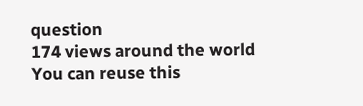question
174 views around the world
You can reuse this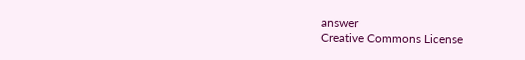answer
Creative Commons License